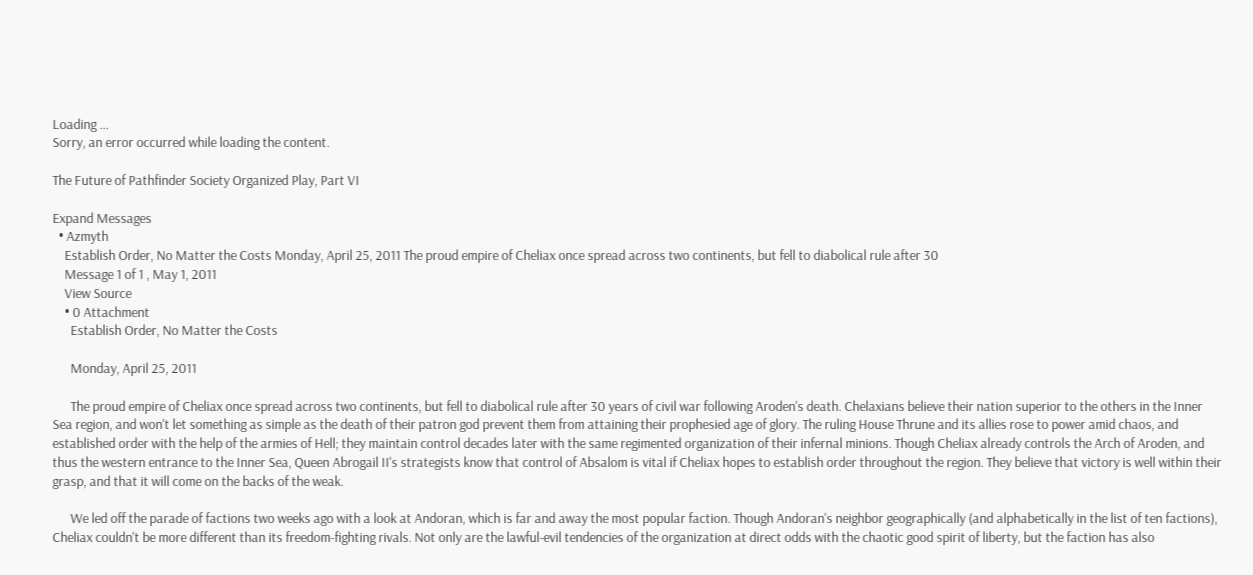Loading ...
Sorry, an error occurred while loading the content.

The Future of Pathfinder Society Organized Play, Part VI

Expand Messages
  • Azmyth
    Establish Order, No Matter the Costs Monday, April 25, 2011 The proud empire of Cheliax once spread across two continents, but fell to diabolical rule after 30
    Message 1 of 1 , May 1, 2011
    View Source
    • 0 Attachment
      Establish Order, No Matter the Costs

      Monday, April 25, 2011

      The proud empire of Cheliax once spread across two continents, but fell to diabolical rule after 30 years of civil war following Aroden's death. Chelaxians believe their nation superior to the others in the Inner Sea region, and won't let something as simple as the death of their patron god prevent them from attaining their prophesied age of glory. The ruling House Thrune and its allies rose to power amid chaos, and established order with the help of the armies of Hell; they maintain control decades later with the same regimented organization of their infernal minions. Though Cheliax already controls the Arch of Aroden, and thus the western entrance to the Inner Sea, Queen Abrogail II's strategists know that control of Absalom is vital if Cheliax hopes to establish order throughout the region. They believe that victory is well within their grasp, and that it will come on the backs of the weak.

      We led off the parade of factions two weeks ago with a look at Andoran, which is far and away the most popular faction. Though Andoran's neighbor geographically (and alphabetically in the list of ten factions), Cheliax couldn't be more different than its freedom-fighting rivals. Not only are the lawful-evil tendencies of the organization at direct odds with the chaotic good spirit of liberty, but the faction has also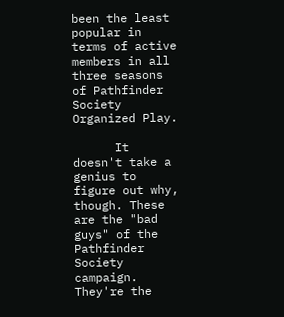been the least popular in terms of active members in all three seasons of Pathfinder Society Organized Play.

      It doesn't take a genius to figure out why, though. These are the "bad guys" of the Pathfinder Society campaign. They're the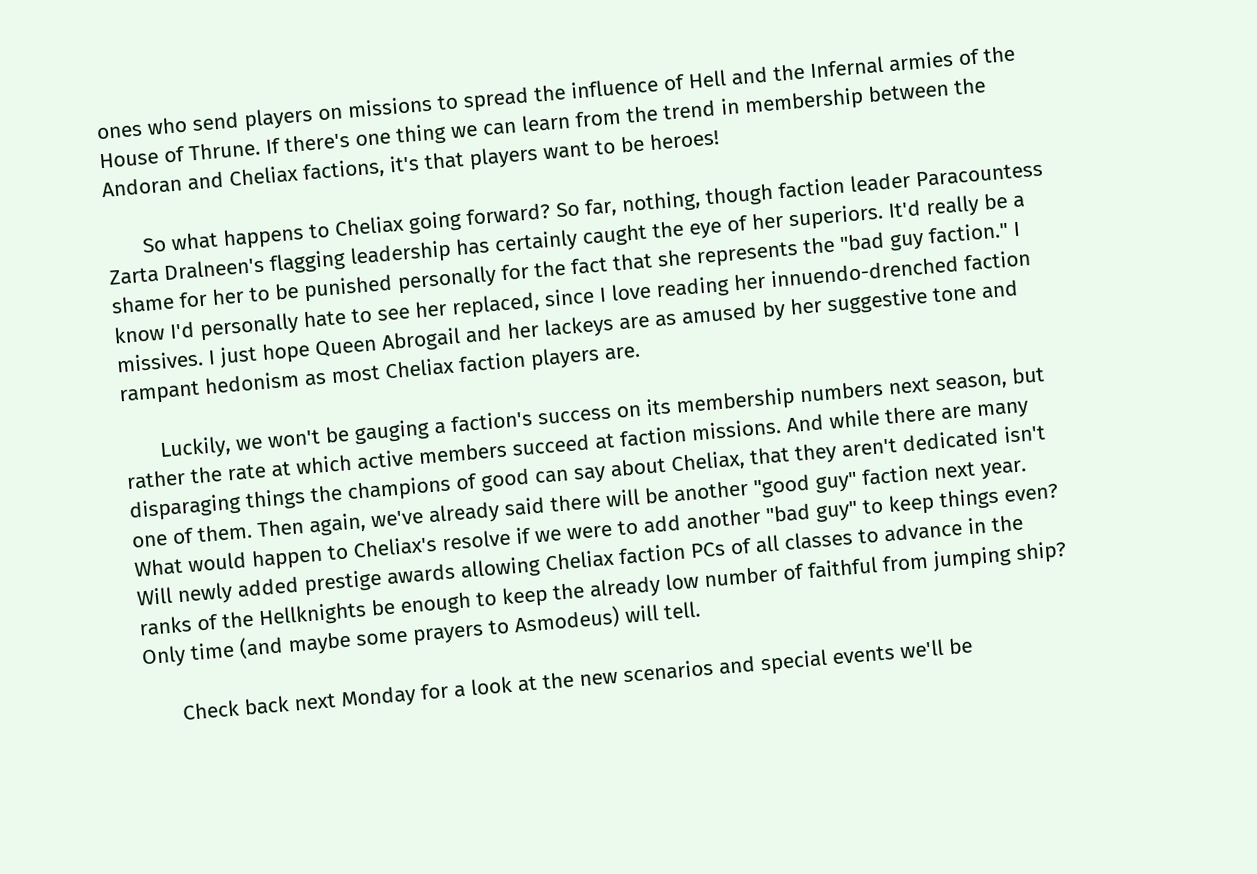ones who send players on missions to spread the influence of Hell and the Infernal armies of the House of Thrune. If there's one thing we can learn from the trend in membership between the Andoran and Cheliax factions, it's that players want to be heroes!

      So what happens to Cheliax going forward? So far, nothing, though faction leader Paracountess Zarta Dralneen's flagging leadership has certainly caught the eye of her superiors. It'd really be a shame for her to be punished personally for the fact that she represents the "bad guy faction." I know I'd personally hate to see her replaced, since I love reading her innuendo-drenched faction missives. I just hope Queen Abrogail and her lackeys are as amused by her suggestive tone and rampant hedonism as most Cheliax faction players are.

      Luckily, we won't be gauging a faction's success on its membership numbers next season, but rather the rate at which active members succeed at faction missions. And while there are many disparaging things the champions of good can say about Cheliax, that they aren't dedicated isn't one of them. Then again, we've already said there will be another "good guy" faction next year. What would happen to Cheliax's resolve if we were to add another "bad guy" to keep things even? Will newly added prestige awards allowing Cheliax faction PCs of all classes to advance in the ranks of the Hellknights be enough to keep the already low number of faithful from jumping ship? Only time (and maybe some prayers to Asmodeus) will tell.

      Check back next Monday for a look at the new scenarios and special events we'll be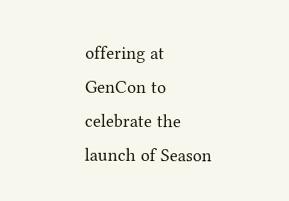offering at GenCon to celebrate the launch of Season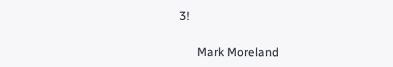3!

      Mark Moreland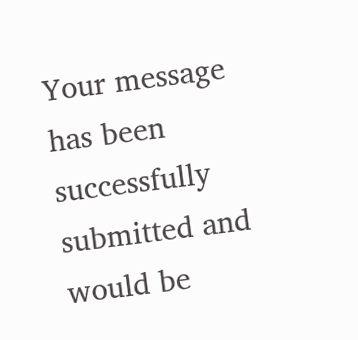Your message has been successfully submitted and would be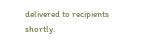delivered to recipients shortly.